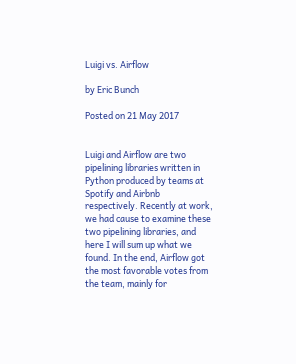Luigi vs. Airflow

by Eric Bunch

Posted on 21 May 2017


Luigi and Airflow are two pipelining libraries written in Python produced by teams at Spotify and Airbnb respectively. Recently at work, we had cause to examine these two pipelining libraries, and here I will sum up what we found. In the end, Airflow got the most favorable votes from the team, mainly for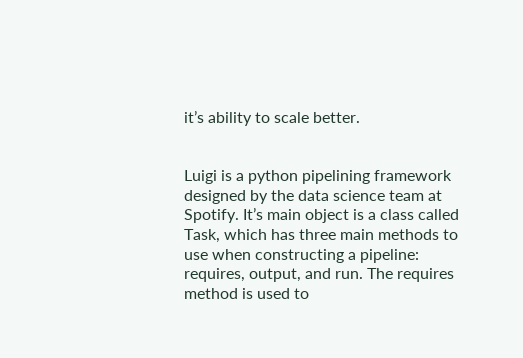it’s ability to scale better.


Luigi is a python pipelining framework designed by the data science team at Spotify. It’s main object is a class called Task, which has three main methods to use when constructing a pipeline: requires, output, and run. The requires method is used to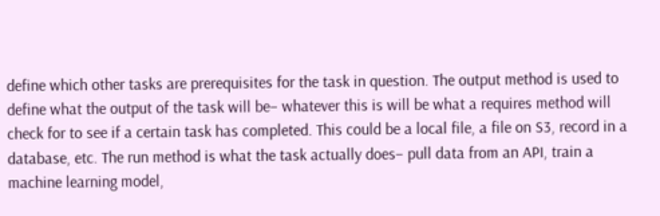define which other tasks are prerequisites for the task in question. The output method is used to define what the output of the task will be– whatever this is will be what a requires method will check for to see if a certain task has completed. This could be a local file, a file on S3, record in a database, etc. The run method is what the task actually does– pull data from an API, train a machine learning model,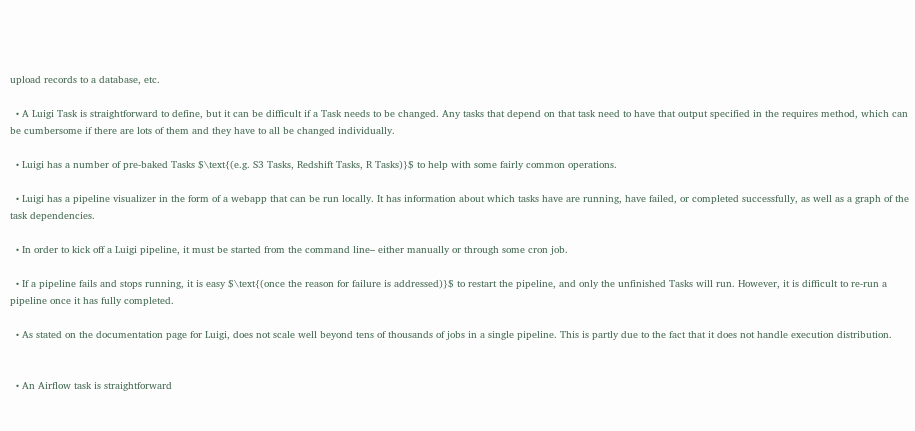upload records to a database, etc.

  • A Luigi Task is straightforward to define, but it can be difficult if a Task needs to be changed. Any tasks that depend on that task need to have that output specified in the requires method, which can be cumbersome if there are lots of them and they have to all be changed individually.

  • Luigi has a number of pre-baked Tasks $\text{(e.g. S3 Tasks, Redshift Tasks, R Tasks)}$ to help with some fairly common operations.

  • Luigi has a pipeline visualizer in the form of a webapp that can be run locally. It has information about which tasks have are running, have failed, or completed successfully, as well as a graph of the task dependencies.

  • In order to kick off a Luigi pipeline, it must be started from the command line– either manually or through some cron job.

  • If a pipeline fails and stops running, it is easy $\text{(once the reason for failure is addressed)}$ to restart the pipeline, and only the unfinished Tasks will run. However, it is difficult to re-run a pipeline once it has fully completed.

  • As stated on the documentation page for Luigi, does not scale well beyond tens of thousands of jobs in a single pipeline. This is partly due to the fact that it does not handle execution distribution.


  • An Airflow task is straightforward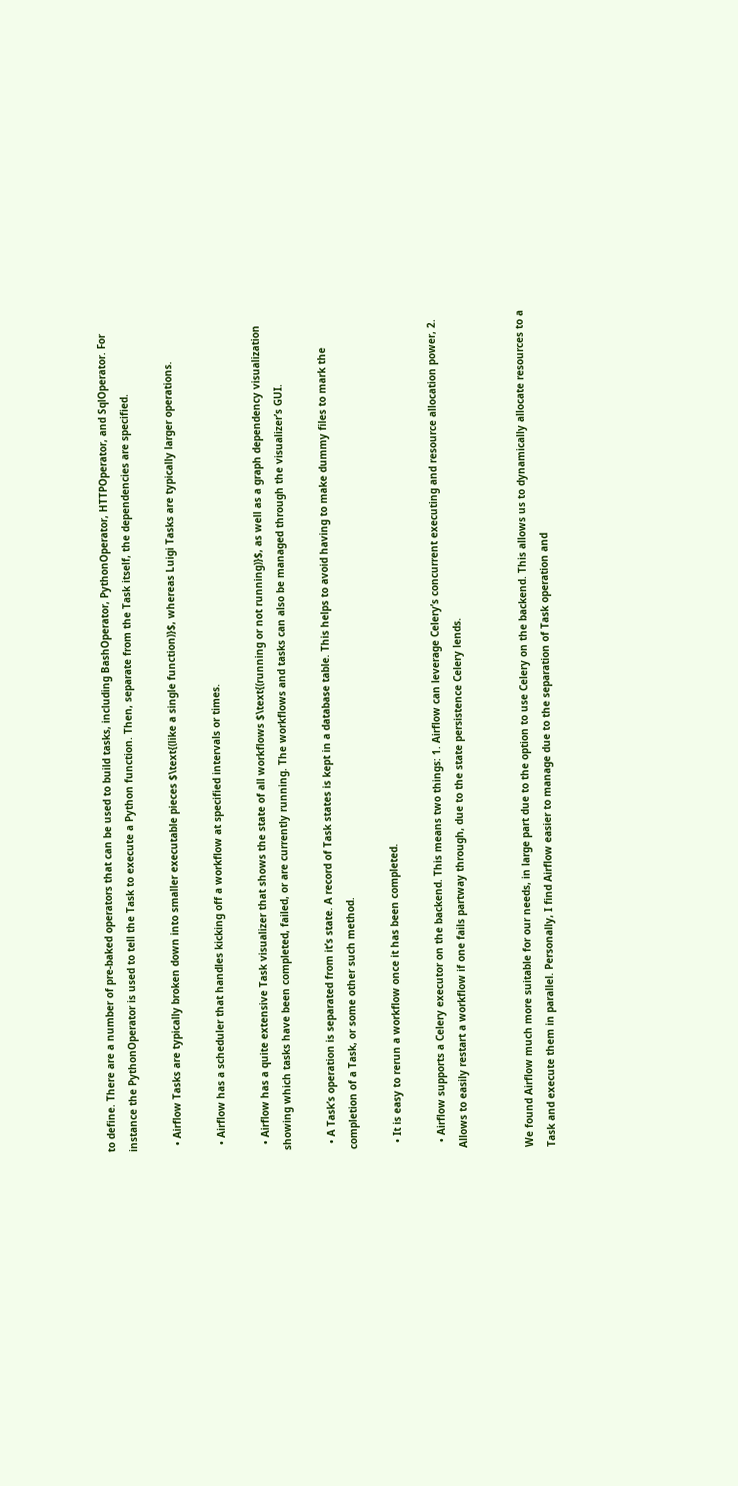to define. There are a number of pre-baked operators that can be used to build tasks, including BashOperator, PythonOperator, HTTPOperator, and SqlOperator. For instance the PythonOperator is used to tell the Task to execute a Python function. Then, separate from the Task itself, the dependencies are specified.

  • Airflow Tasks are typically broken down into smaller executable pieces $\text{(like a single function)}$, whereas Luigi Tasks are typically larger operations.

  • Airflow has a scheduler that handles kicking off a workflow at specified intervals or times.

  • Airflow has a quite extensive Task visualizer that shows the state of all workflows $\text{(running or not running)}$, as well as a graph dependency visualization showing which tasks have been completed, failed, or are currently running. The workflows and tasks can also be managed through the visualizer’s GUI.

  • A Task’s operation is separated from it’s state. A record of Task states is kept in a database table. This helps to avoid having to make dummy files to mark the completion of a Task, or some other such method.

  • It is easy to rerun a workflow once it has been completed.

  • Airflow supports a Celery executor on the backend. This means two things: 1. Airflow can leverage Celery’s concurrent executing and resource allocation power, 2. Allows to easily restart a workflow if one fails partway through, due to the state persistence Celery lends.


We found Airflow much more suitable for our needs, in large part due to the option to use Celery on the backend. This allows us to dynamically allocate resources to a Task and execute them in parallel. Personally, I find Airflow easier to manage due to the separation of Task operation and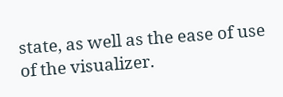state, as well as the ease of use of the visualizer.